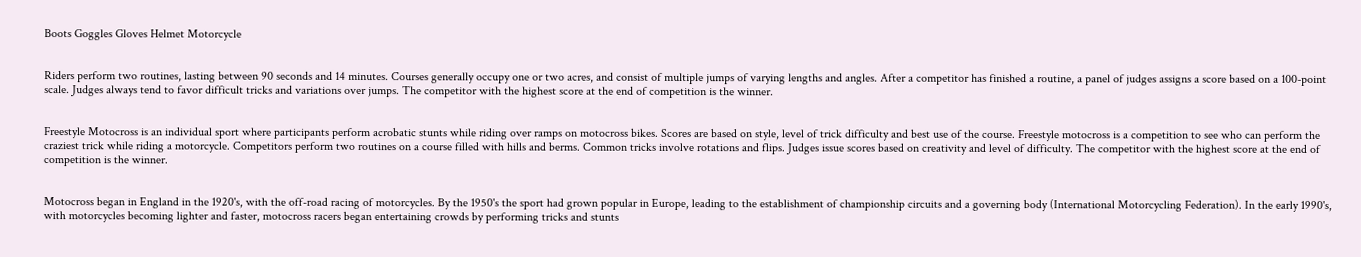Boots Goggles Gloves Helmet Motorcycle


Riders perform two routines, lasting between 90 seconds and 14 minutes. Courses generally occupy one or two acres, and consist of multiple jumps of varying lengths and angles. After a competitor has finished a routine, a panel of judges assigns a score based on a 100-point scale. Judges always tend to favor difficult tricks and variations over jumps. The competitor with the highest score at the end of competition is the winner.


Freestyle Motocross is an individual sport where participants perform acrobatic stunts while riding over ramps on motocross bikes. Scores are based on style, level of trick difficulty and best use of the course. Freestyle motocross is a competition to see who can perform the craziest trick while riding a motorcycle. Competitors perform two routines on a course filled with hills and berms. Common tricks involve rotations and flips. Judges issue scores based on creativity and level of difficulty. The competitor with the highest score at the end of competition is the winner.


Motocross began in England in the 1920's, with the off-road racing of motorcycles. By the 1950's the sport had grown popular in Europe, leading to the establishment of championship circuits and a governing body (International Motorcycling Federation). In the early 1990's, with motorcycles becoming lighter and faster, motocross racers began entertaining crowds by performing tricks and stunts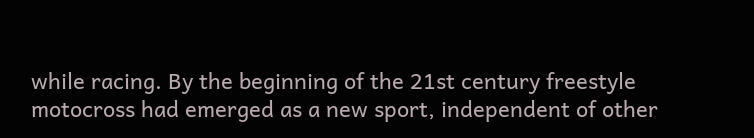while racing. By the beginning of the 21st century freestyle motocross had emerged as a new sport, independent of other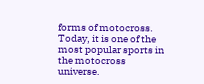forms of motocross. Today, it is one of the most popular sports in the motocross universe.